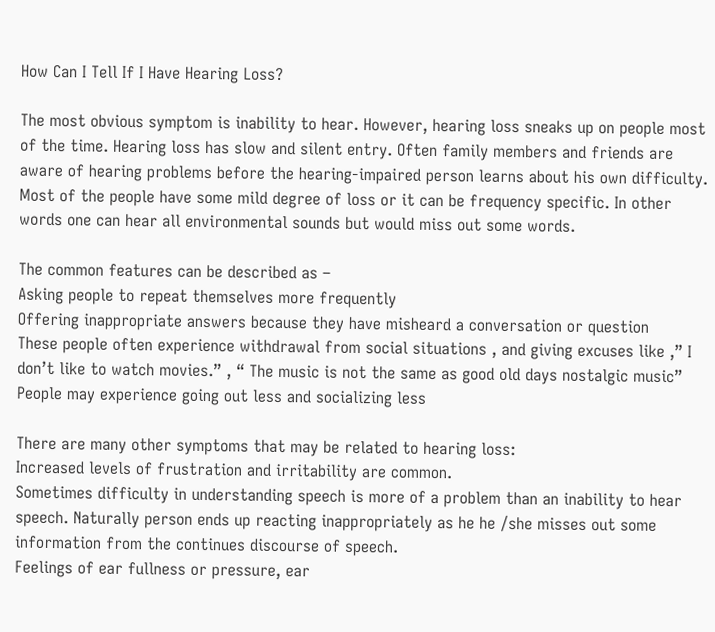How Can I Tell If I Have Hearing Loss?

The most obvious symptom is inability to hear. However, hearing loss sneaks up on people most of the time. Hearing loss has slow and silent entry. Often family members and friends are aware of hearing problems before the hearing-impaired person learns about his own difficulty. Most of the people have some mild degree of loss or it can be frequency specific. In other words one can hear all environmental sounds but would miss out some words.

The common features can be described as –
Asking people to repeat themselves more frequently
Offering inappropriate answers because they have misheard a conversation or question
These people often experience withdrawal from social situations , and giving excuses like ,” I don’t like to watch movies.” , “ The music is not the same as good old days nostalgic music”
People may experience going out less and socializing less

There are many other symptoms that may be related to hearing loss:
Increased levels of frustration and irritability are common.
Sometimes difficulty in understanding speech is more of a problem than an inability to hear speech. Naturally person ends up reacting inappropriately as he he /she misses out some information from the continues discourse of speech.
Feelings of ear fullness or pressure, ear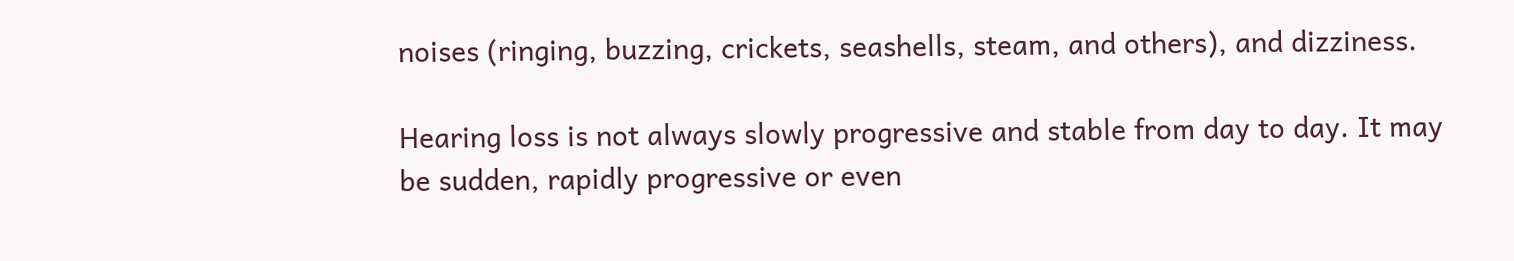noises (ringing, buzzing, crickets, seashells, steam, and others), and dizziness.

Hearing loss is not always slowly progressive and stable from day to day. It may be sudden, rapidly progressive or even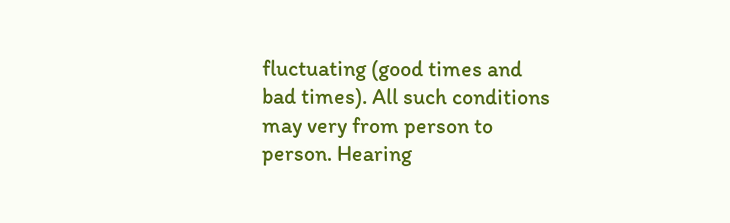fluctuating (good times and bad times). All such conditions may very from person to person. Hearing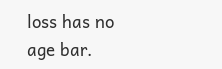loss has no age bar.